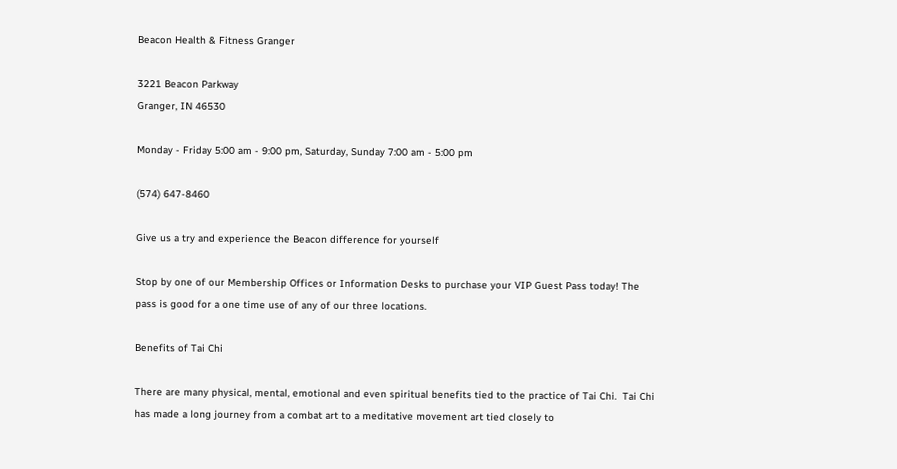Beacon Health & Fitness Granger

3221 Beacon Parkway
Granger, IN 46530

Monday - Friday 5:00 am - 9:00 pm, Saturday, Sunday 7:00 am - 5:00 pm

(574) 647-8460

Give us a try and experience the Beacon difference for yourself

Stop by one of our Membership Offices or Information Desks to purchase your VIP Guest Pass today! The pass is good for a one time use of any of our three locations.

Benefits of Tai Chi

There are many physical, mental, emotional and even spiritual benefits tied to the practice of Tai Chi.  Tai Chi has made a long journey from a combat art to a meditative movement art tied closely to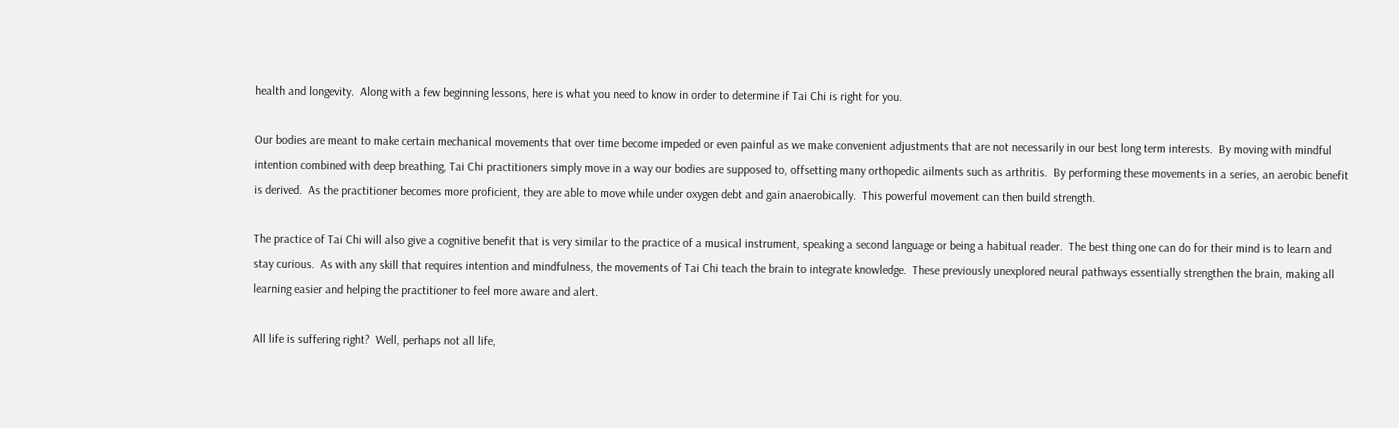health and longevity.  Along with a few beginning lessons, here is what you need to know in order to determine if Tai Chi is right for you.

Our bodies are meant to make certain mechanical movements that over time become impeded or even painful as we make convenient adjustments that are not necessarily in our best long term interests.  By moving with mindful intention combined with deep breathing, Tai Chi practitioners simply move in a way our bodies are supposed to, offsetting many orthopedic ailments such as arthritis.  By performing these movements in a series, an aerobic benefit is derived.  As the practitioner becomes more proficient, they are able to move while under oxygen debt and gain anaerobically.  This powerful movement can then build strength.

The practice of Tai Chi will also give a cognitive benefit that is very similar to the practice of a musical instrument, speaking a second language or being a habitual reader.  The best thing one can do for their mind is to learn and stay curious.  As with any skill that requires intention and mindfulness, the movements of Tai Chi teach the brain to integrate knowledge.  These previously unexplored neural pathways essentially strengthen the brain, making all learning easier and helping the practitioner to feel more aware and alert.

All life is suffering right?  Well, perhaps not all life,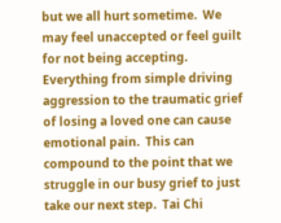but we all hurt sometime.  We may feel unaccepted or feel guilt for not being accepting.  Everything from simple driving aggression to the traumatic grief of losing a loved one can cause emotional pain.  This can compound to the point that we struggle in our busy grief to just take our next step.  Tai Chi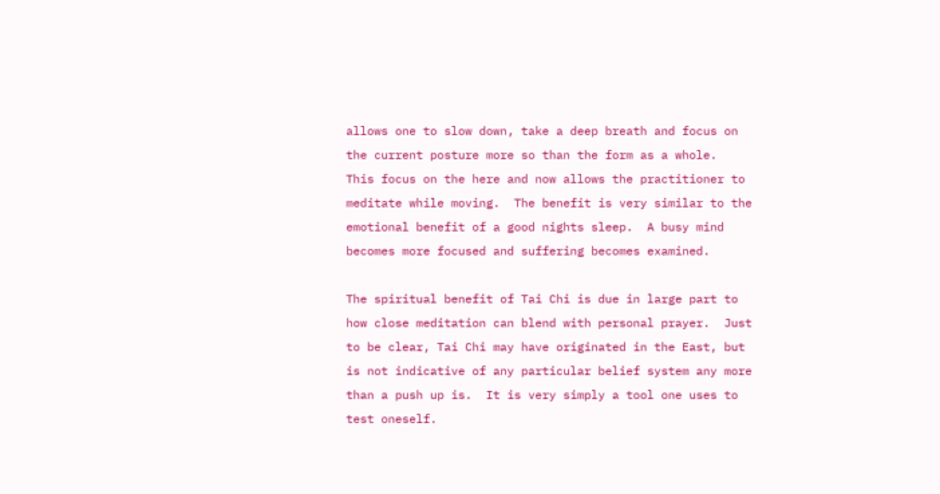allows one to slow down, take a deep breath and focus on the current posture more so than the form as a whole.  This focus on the here and now allows the practitioner to meditate while moving.  The benefit is very similar to the emotional benefit of a good nights sleep.  A busy mind becomes more focused and suffering becomes examined.

The spiritual benefit of Tai Chi is due in large part to how close meditation can blend with personal prayer.  Just to be clear, Tai Chi may have originated in the East, but is not indicative of any particular belief system any more than a push up is.  It is very simply a tool one uses to test oneself.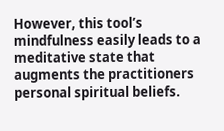However, this tool’s mindfulness easily leads to a meditative state that augments the practitioners personal spiritual beliefs.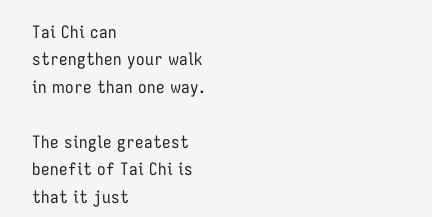Tai Chi can strengthen your walk in more than one way.

The single greatest benefit of Tai Chi is that it just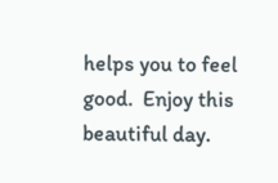helps you to feel good.  Enjoy this beautiful day.